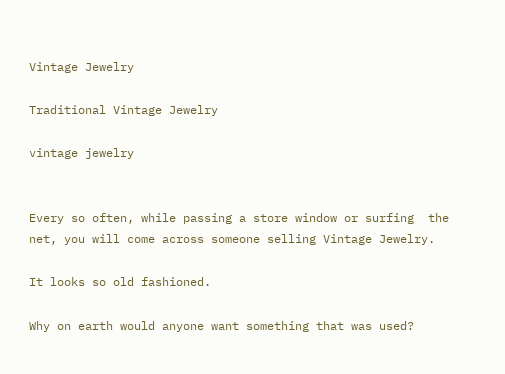Vintage Jewelry

Traditional Vintage Jewelry

vintage jewelry


Every so often, while passing a store window or surfing  the net, you will come across someone selling Vintage Jewelry.

It looks so old fashioned.

Why on earth would anyone want something that was used?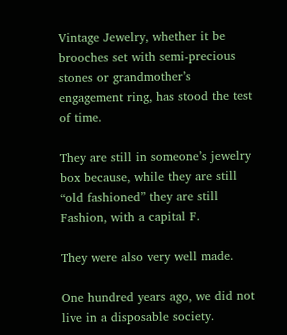Vintage Jewelry, whether it be brooches set with semi-precious stones or grandmother’s engagement ring, has stood the test of time.

They are still in someone’s jewelry box because, while they are still “old fashioned” they are still Fashion, with a capital F.

They were also very well made.

One hundred years ago, we did not live in a disposable society.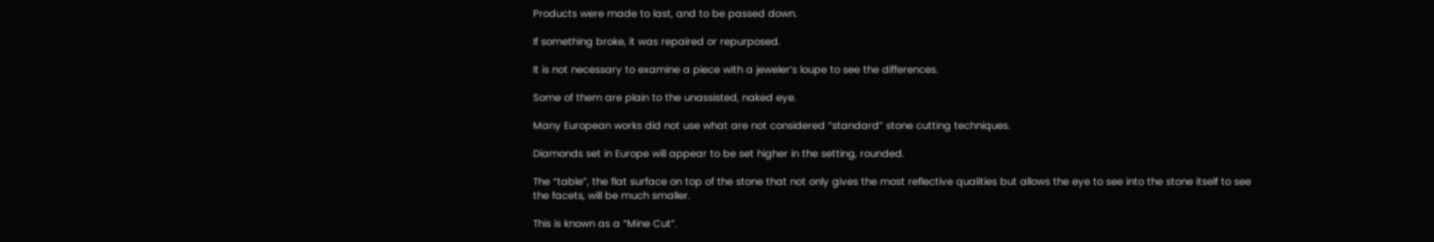Products were made to last, and to be passed down.

If something broke, it was repaired or repurposed.

It is not necessary to examine a piece with a jeweler’s loupe to see the differences.

Some of them are plain to the unassisted, naked eye.

Many European works did not use what are not considered “standard” stone cutting techniques.

Diamonds set in Europe will appear to be set higher in the setting, rounded.

The “table”, the flat surface on top of the stone that not only gives the most reflective qualities but allows the eye to see into the stone itself to see the facets, will be much smaller.

This is known as a “Mine Cut”.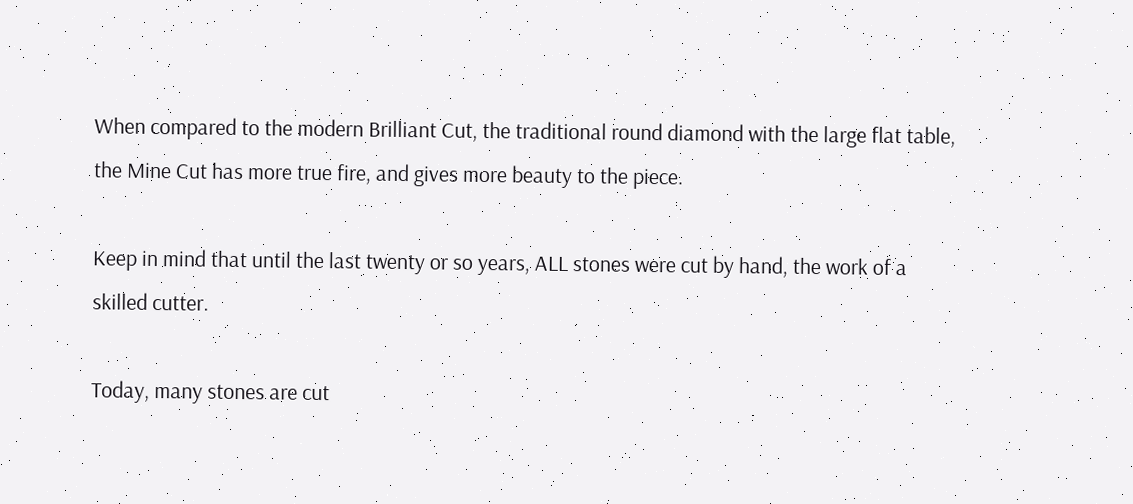When compared to the modern Brilliant Cut, the traditional round diamond with the large flat table, the Mine Cut has more true fire, and gives more beauty to the piece.

Keep in mind that until the last twenty or so years, ALL stones were cut by hand, the work of a skilled cutter.

Today, many stones are cut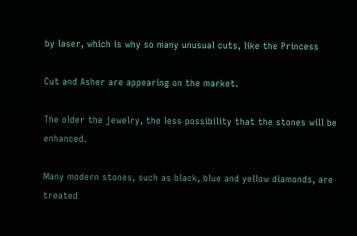by laser, which is why so many unusual cuts, like the Princess

Cut and Asher are appearing on the market.

The older the jewelry, the less possibility that the stones will be enhanced.

Many modern stones, such as black, blue and yellow diamonds, are treated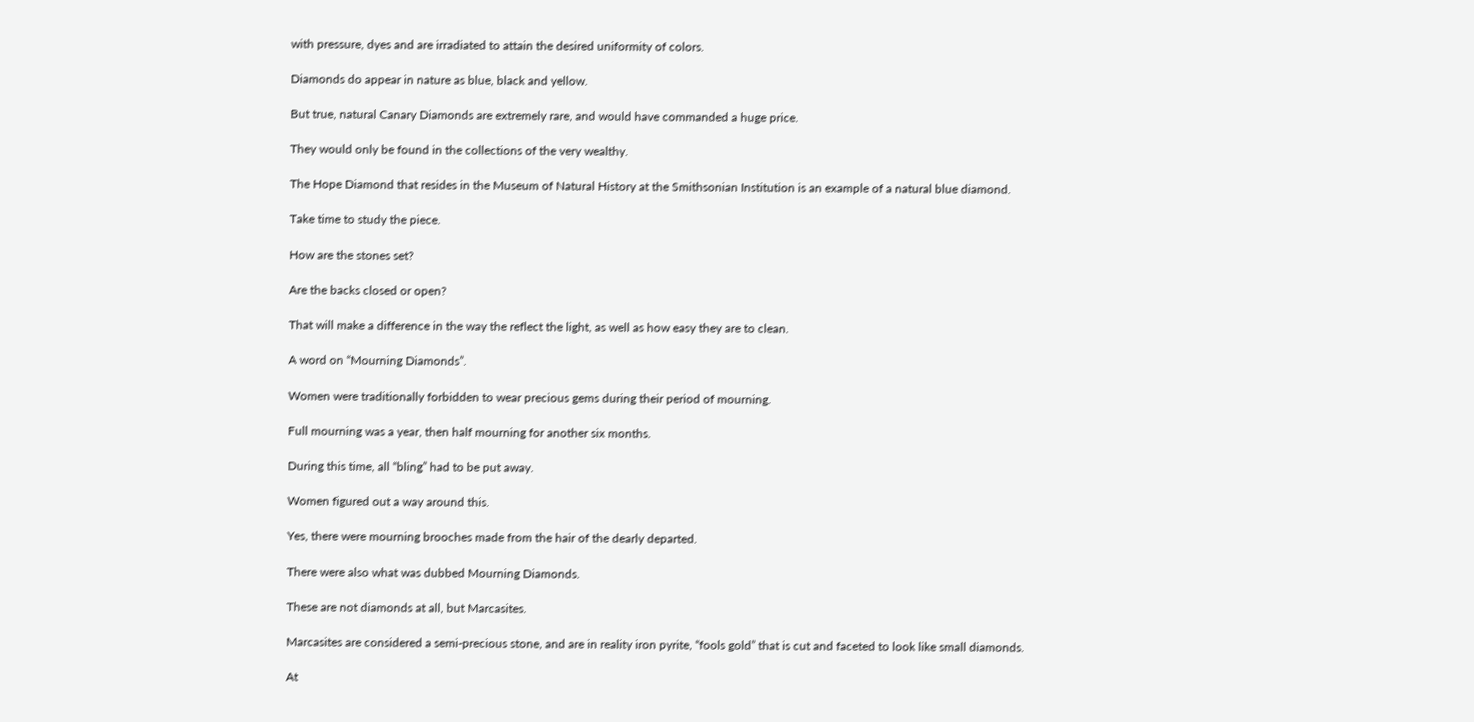with pressure, dyes and are irradiated to attain the desired uniformity of colors.

Diamonds do appear in nature as blue, black and yellow.

But true, natural Canary Diamonds are extremely rare, and would have commanded a huge price.

They would only be found in the collections of the very wealthy.

The Hope Diamond that resides in the Museum of Natural History at the Smithsonian Institution is an example of a natural blue diamond.

Take time to study the piece.

How are the stones set?

Are the backs closed or open?

That will make a difference in the way the reflect the light, as well as how easy they are to clean.

A word on “Mourning Diamonds”.

Women were traditionally forbidden to wear precious gems during their period of mourning.

Full mourning was a year, then half mourning for another six months.

During this time, all “bling” had to be put away.

Women figured out a way around this.

Yes, there were mourning brooches made from the hair of the dearly departed.

There were also what was dubbed Mourning Diamonds.

These are not diamonds at all, but Marcasites.

Marcasites are considered a semi-precious stone, and are in reality iron pyrite, “fools gold” that is cut and faceted to look like small diamonds.

At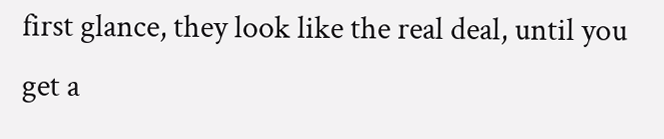first glance, they look like the real deal, until you get a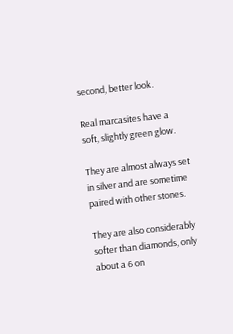second, better look.

Real marcasites have a soft, slightly green glow.

They are almost always set in silver and are sometime paired with other stones.

They are also considerably softer than diamonds, only about a 6 on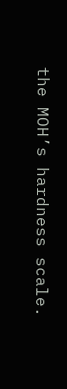the MOH’s hardness scale.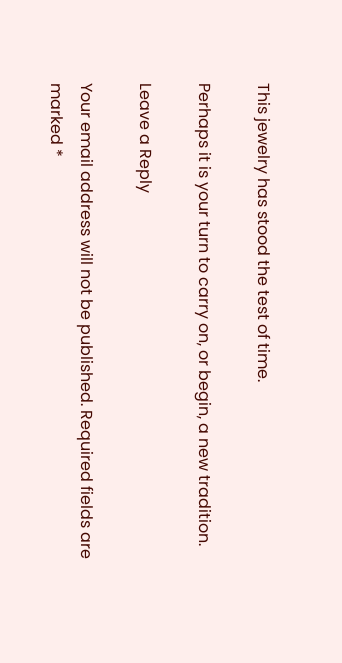This jewelry has stood the test of time.

Perhaps it is your turn to carry on, or begin, a new tradition.

Leave a Reply

Your email address will not be published. Required fields are marked *